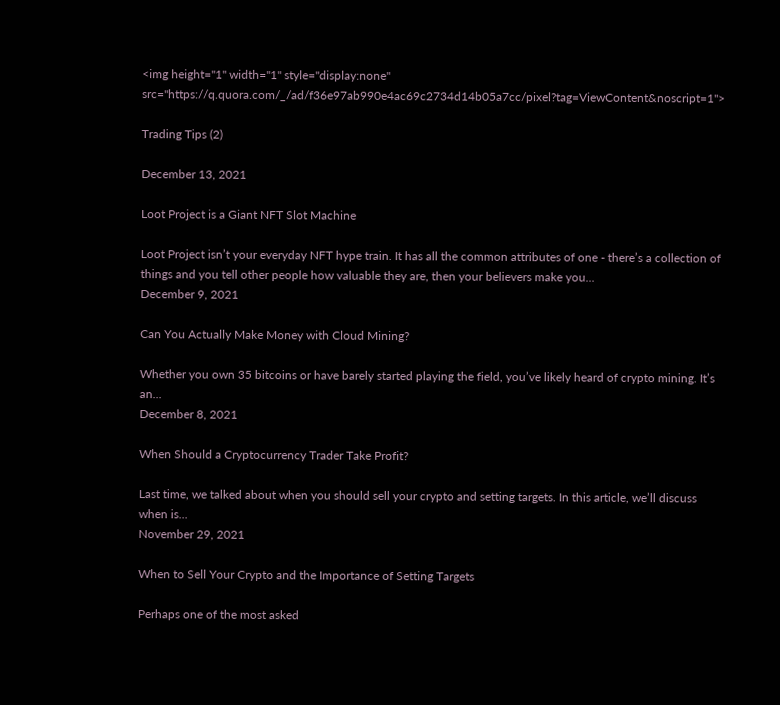<img height="1" width="1" style="display:none" src="https://q.quora.com/_/ad/f36e97ab990e4ac69c2734d14b05a7cc/pixel?tag=ViewContent&noscript=1">

Trading Tips (2)

December 13, 2021

Loot Project is a Giant NFT Slot Machine

Loot Project isn’t your everyday NFT hype train. It has all the common attributes of one - there’s a collection of things and you tell other people how valuable they are, then your believers make you...
December 9, 2021

Can You Actually Make Money with Cloud Mining?

Whether you own 35 bitcoins or have barely started playing the field, you’ve likely heard of crypto mining. It’s an...
December 8, 2021

When Should a Cryptocurrency Trader Take Profit?

Last time, we talked about when you should sell your crypto and setting targets. In this article, we’ll discuss when is...
November 29, 2021

When to Sell Your Crypto and the Importance of Setting Targets

Perhaps one of the most asked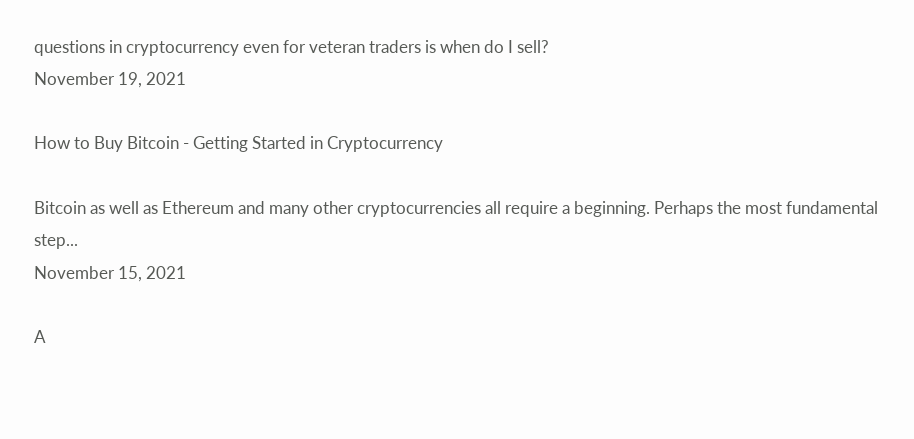questions in cryptocurrency even for veteran traders is when do I sell?
November 19, 2021

How to Buy Bitcoin - Getting Started in Cryptocurrency

Bitcoin as well as Ethereum and many other cryptocurrencies all require a beginning. Perhaps the most fundamental step...
November 15, 2021

A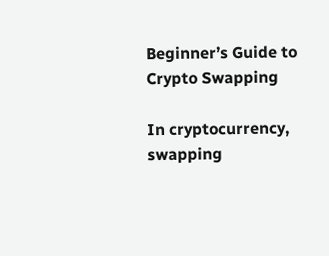Beginner’s Guide to Crypto Swapping

In cryptocurrency, swapping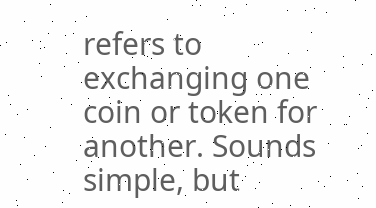refers to exchanging one coin or token for another. Sounds simple, but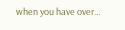when you have over...